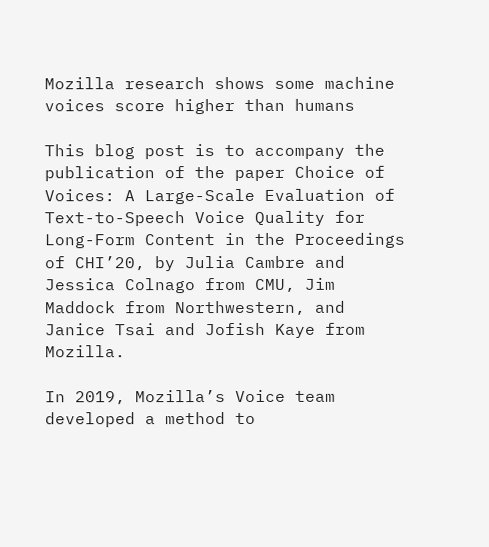Mozilla research shows some machine voices score higher than humans

This blog post is to accompany the publication of the paper Choice of Voices: A Large-Scale Evaluation of Text-to-Speech Voice Quality for Long-Form Content in the Proceedings of CHI’20, by Julia Cambre and Jessica Colnago from CMU, Jim Maddock from Northwestern, and Janice Tsai and Jofish Kaye from Mozilla.

In 2019, Mozilla’s Voice team developed a method to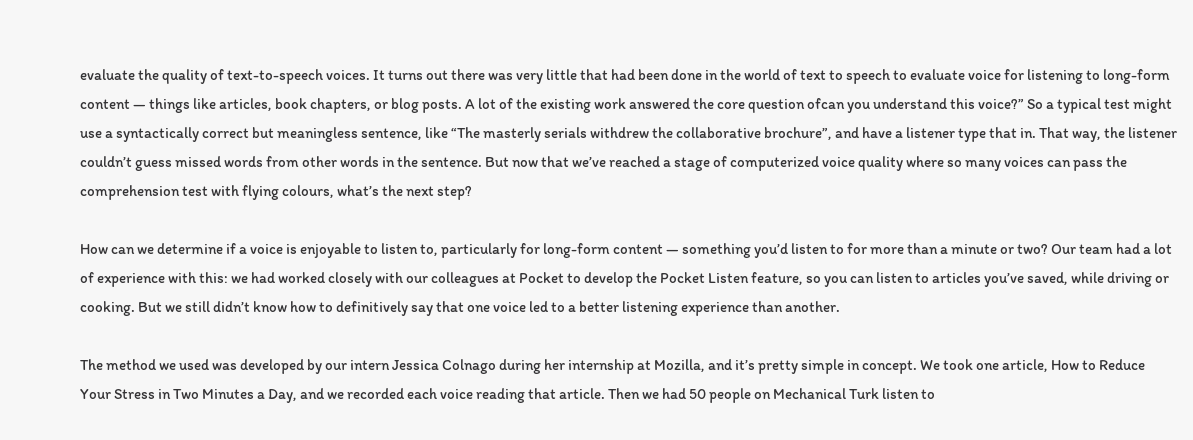evaluate the quality of text-to-speech voices. It turns out there was very little that had been done in the world of text to speech to evaluate voice for listening to long-form content — things like articles, book chapters, or blog posts. A lot of the existing work answered the core question ofcan you understand this voice?” So a typical test might use a syntactically correct but meaningless sentence, like “The masterly serials withdrew the collaborative brochure”, and have a listener type that in. That way, the listener couldn’t guess missed words from other words in the sentence. But now that we’ve reached a stage of computerized voice quality where so many voices can pass the comprehension test with flying colours, what’s the next step?

How can we determine if a voice is enjoyable to listen to, particularly for long-form content — something you’d listen to for more than a minute or two? Our team had a lot of experience with this: we had worked closely with our colleagues at Pocket to develop the Pocket Listen feature, so you can listen to articles you’ve saved, while driving or cooking. But we still didn’t know how to definitively say that one voice led to a better listening experience than another.

The method we used was developed by our intern Jessica Colnago during her internship at Mozilla, and it’s pretty simple in concept. We took one article, How to Reduce Your Stress in Two Minutes a Day, and we recorded each voice reading that article. Then we had 50 people on Mechanical Turk listen to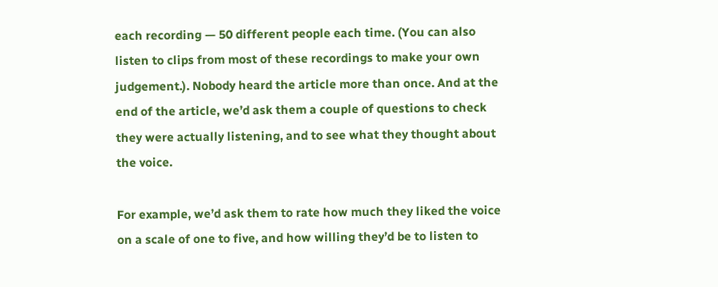each recording — 50 different people each time. (You can also listen to clips from most of these recordings to make your own judgement.). Nobody heard the article more than once. And at the end of the article, we’d ask them a couple of questions to check they were actually listening, and to see what they thought about the voice.

For example, we’d ask them to rate how much they liked the voice on a scale of one to five, and how willing they’d be to listen to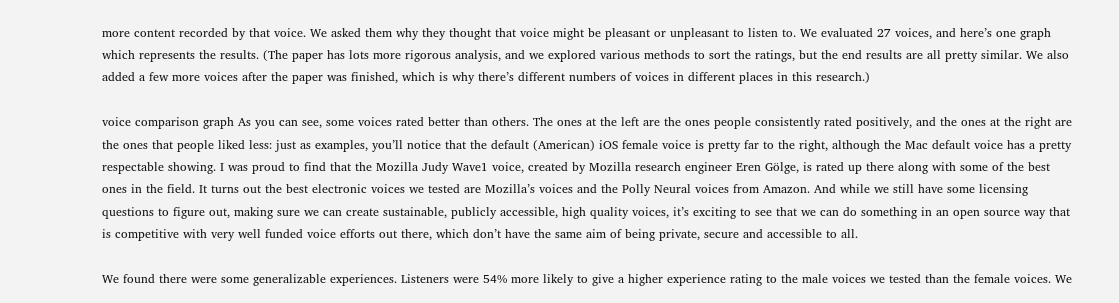more content recorded by that voice. We asked them why they thought that voice might be pleasant or unpleasant to listen to. We evaluated 27 voices, and here’s one graph which represents the results. (The paper has lots more rigorous analysis, and we explored various methods to sort the ratings, but the end results are all pretty similar. We also added a few more voices after the paper was finished, which is why there’s different numbers of voices in different places in this research.)

voice comparison graph As you can see, some voices rated better than others. The ones at the left are the ones people consistently rated positively, and the ones at the right are the ones that people liked less: just as examples, you’ll notice that the default (American) iOS female voice is pretty far to the right, although the Mac default voice has a pretty respectable showing. I was proud to find that the Mozilla Judy Wave1 voice, created by Mozilla research engineer Eren Gölge, is rated up there along with some of the best ones in the field. It turns out the best electronic voices we tested are Mozilla’s voices and the Polly Neural voices from Amazon. And while we still have some licensing questions to figure out, making sure we can create sustainable, publicly accessible, high quality voices, it’s exciting to see that we can do something in an open source way that is competitive with very well funded voice efforts out there, which don’t have the same aim of being private, secure and accessible to all.

We found there were some generalizable experiences. Listeners were 54% more likely to give a higher experience rating to the male voices we tested than the female voices. We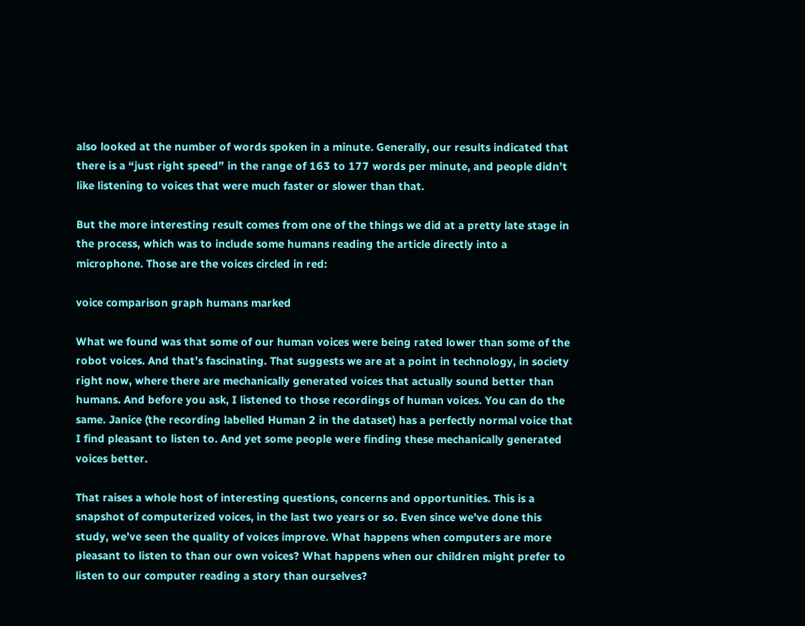also looked at the number of words spoken in a minute. Generally, our results indicated that there is a “just right speed” in the range of 163 to 177 words per minute, and people didn’t like listening to voices that were much faster or slower than that.

But the more interesting result comes from one of the things we did at a pretty late stage in the process, which was to include some humans reading the article directly into a microphone. Those are the voices circled in red:

voice comparison graph humans marked

What we found was that some of our human voices were being rated lower than some of the robot voices. And that’s fascinating. That suggests we are at a point in technology, in society right now, where there are mechanically generated voices that actually sound better than humans. And before you ask, I listened to those recordings of human voices. You can do the same. Janice (the recording labelled Human 2 in the dataset) has a perfectly normal voice that I find pleasant to listen to. And yet some people were finding these mechanically generated voices better.

That raises a whole host of interesting questions, concerns and opportunities. This is a snapshot of computerized voices, in the last two years or so. Even since we’ve done this study, we’ve seen the quality of voices improve. What happens when computers are more pleasant to listen to than our own voices? What happens when our children might prefer to listen to our computer reading a story than ourselves?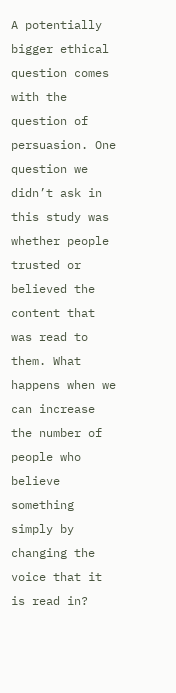A potentially bigger ethical question comes with the question of persuasion. One question we didn’t ask in this study was whether people trusted or believed the content that was read to them. What happens when we can increase the number of people who believe something simply by changing the voice that it is read in?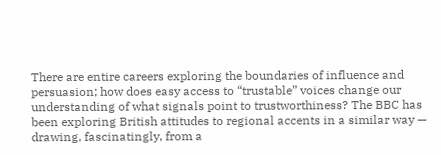There are entire careers exploring the boundaries of influence and persuasion; how does easy access to “trustable” voices change our understanding of what signals point to trustworthiness? The BBC has been exploring British attitudes to regional accents in a similar way — drawing, fascinatingly, from a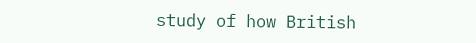study of how British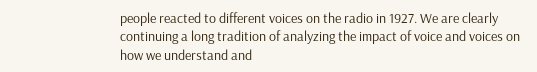people reacted to different voices on the radio in 1927. We are clearly continuing a long tradition of analyzing the impact of voice and voices on how we understand and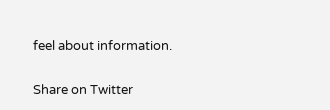feel about information.

Share on Twitter